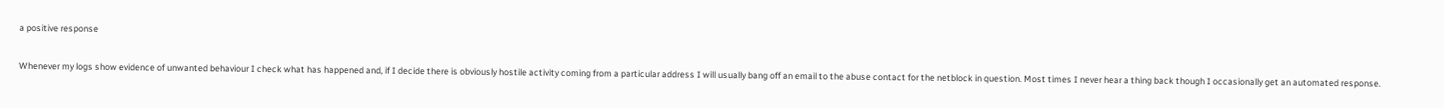a positive response

Whenever my logs show evidence of unwanted behaviour I check what has happened and, if I decide there is obviously hostile activity coming from a particular address I will usually bang off an email to the abuse contact for the netblock in question. Most times I never hear a thing back though I occasionally get an automated response.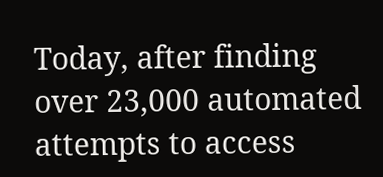Today, after finding over 23,000 automated attempts to access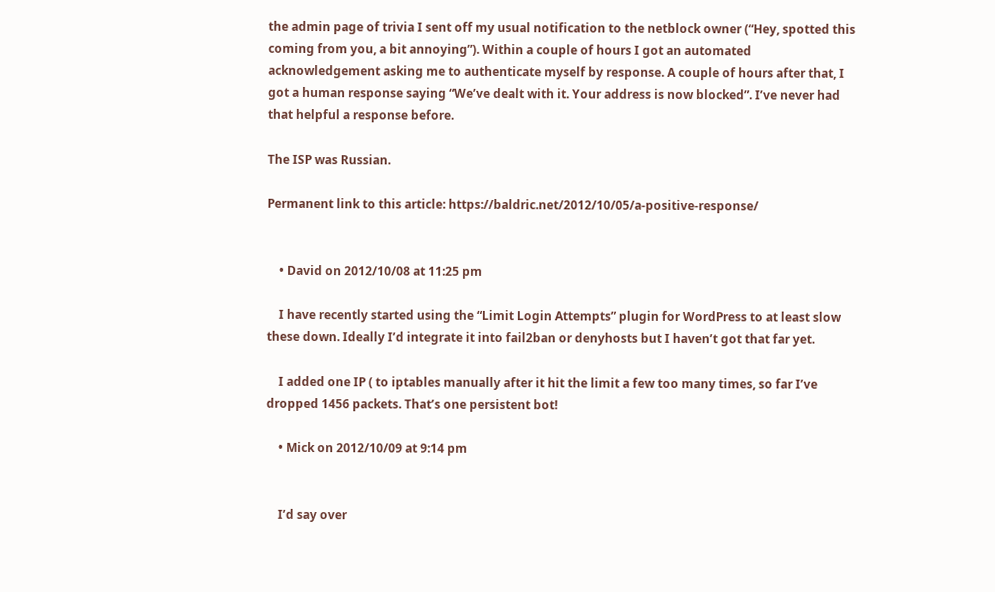the admin page of trivia I sent off my usual notification to the netblock owner (“Hey, spotted this coming from you, a bit annoying”). Within a couple of hours I got an automated acknowledgement asking me to authenticate myself by response. A couple of hours after that, I got a human response saying “We’ve dealt with it. Your address is now blocked”. I’ve never had that helpful a response before.

The ISP was Russian.

Permanent link to this article: https://baldric.net/2012/10/05/a-positive-response/


    • David on 2012/10/08 at 11:25 pm

    I have recently started using the “Limit Login Attempts” plugin for WordPress to at least slow these down. Ideally I’d integrate it into fail2ban or denyhosts but I haven’t got that far yet.

    I added one IP ( to iptables manually after it hit the limit a few too many times, so far I’ve dropped 1456 packets. That’s one persistent bot!

    • Mick on 2012/10/09 at 9:14 pm


    I’d say over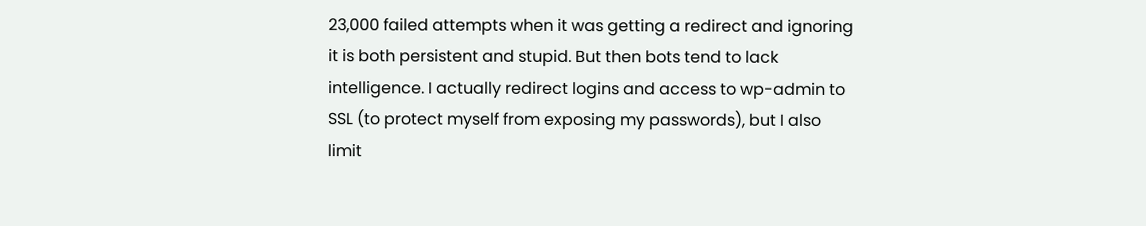23,000 failed attempts when it was getting a redirect and ignoring it is both persistent and stupid. But then bots tend to lack intelligence. I actually redirect logins and access to wp-admin to SSL (to protect myself from exposing my passwords), but I also limit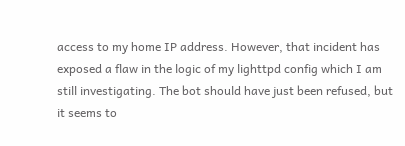access to my home IP address. However, that incident has exposed a flaw in the logic of my lighttpd config which I am still investigating. The bot should have just been refused, but it seems to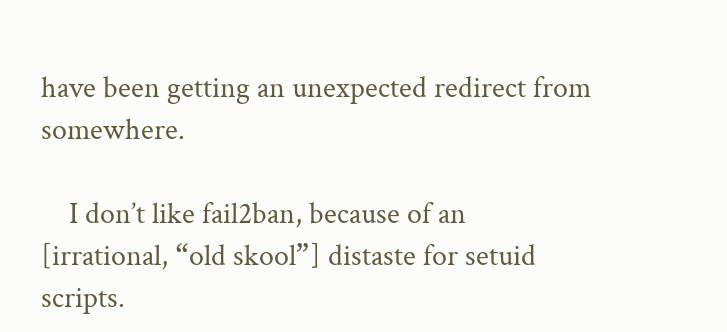have been getting an unexpected redirect from somewhere.

    I don’t like fail2ban, because of an [irrational, “old skool”] distaste for setuid scripts.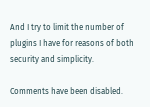And I try to limit the number of plugins I have for reasons of both security and simplicity.

Comments have been disabled.